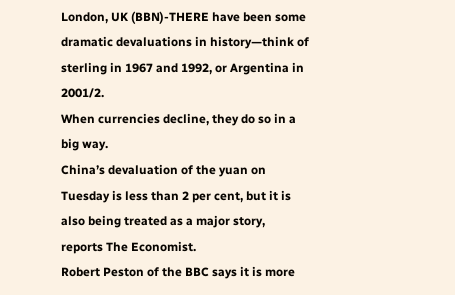London, UK (BBN)-THERE have been some dramatic devaluations in history—think of sterling in 1967 and 1992, or Argentina in 2001/2.
When currencies decline, they do so in a big way.
China’s devaluation of the yuan on Tuesday is less than 2 per cent, but it is also being treated as a major story, reports The Economist.
Robert Peston of the BBC says it is more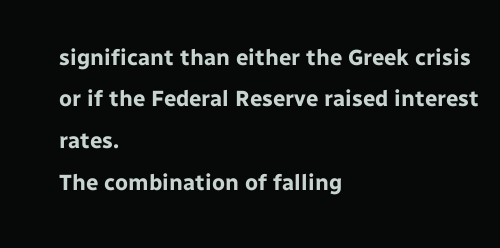significant than either the Greek crisis or if the Federal Reserve raised interest rates.
The combination of falling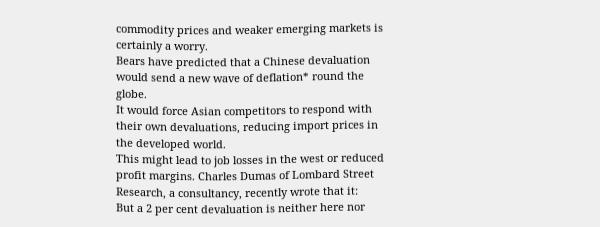commodity prices and weaker emerging markets is certainly a worry.
Bears have predicted that a Chinese devaluation would send a new wave of deflation* round the globe.
It would force Asian competitors to respond with their own devaluations, reducing import prices in the developed world.
This might lead to job losses in the west or reduced profit margins. Charles Dumas of Lombard Street Research, a consultancy, recently wrote that it:
But a 2 per cent devaluation is neither here nor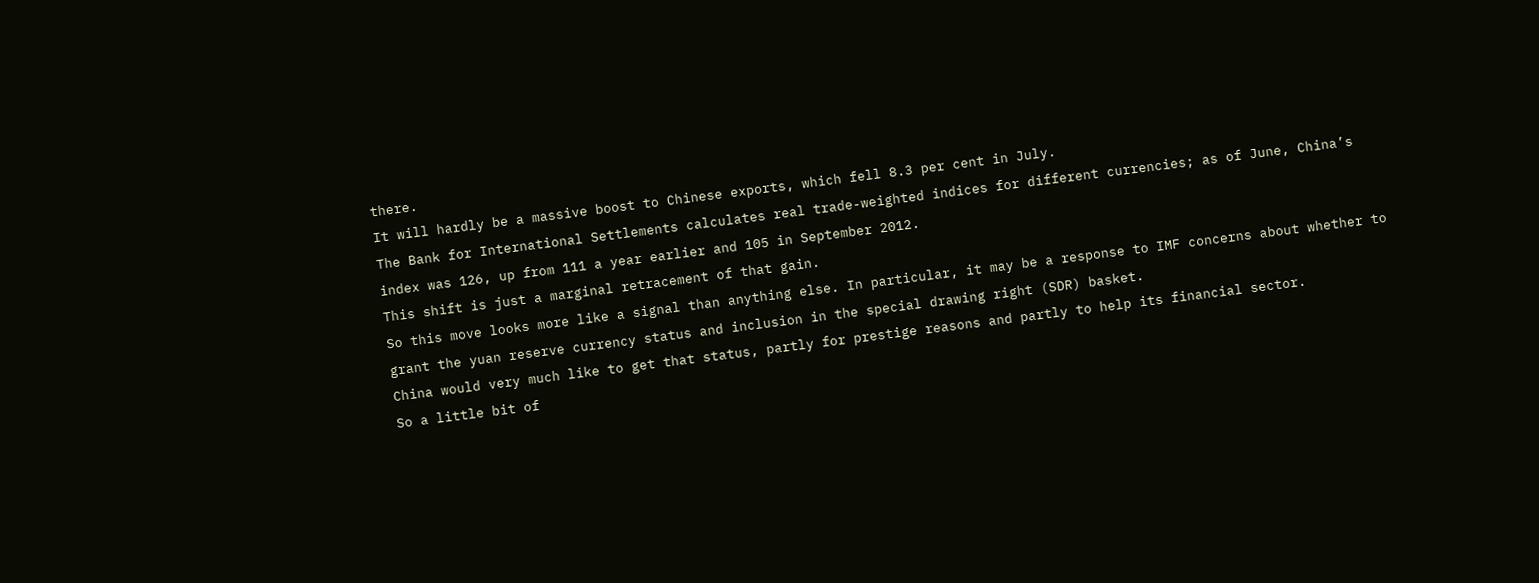there.
It will hardly be a massive boost to Chinese exports, which fell 8.3 per cent in July.
The Bank for International Settlements calculates real trade-weighted indices for different currencies; as of June, China’s index was 126, up from 111 a year earlier and 105 in September 2012.
This shift is just a marginal retracement of that gain.
So this move looks more like a signal than anything else. In particular, it may be a response to IMF concerns about whether to grant the yuan reserve currency status and inclusion in the special drawing right (SDR) basket.
China would very much like to get that status, partly for prestige reasons and partly to help its financial sector.
So a little bit of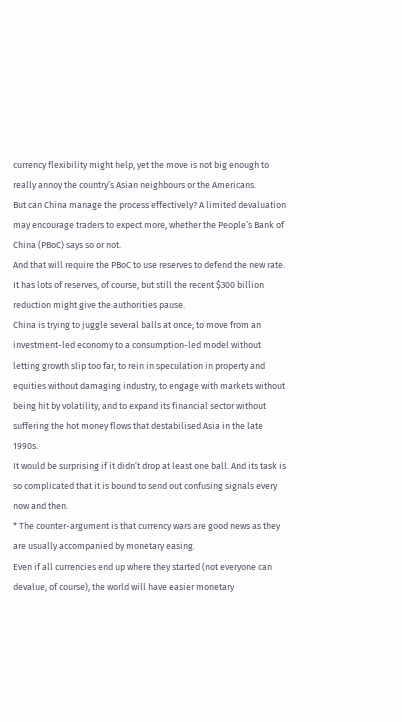currency flexibility might help, yet the move is not big enough to really annoy the country’s Asian neighbours or the Americans.
But can China manage the process effectively? A limited devaluation may encourage traders to expect more, whether the People’s Bank of China (PBoC) says so or not.
And that will require the PBoC to use reserves to defend the new rate.
It has lots of reserves, of course, but still the recent $300 billion reduction might give the authorities pause.
China is trying to juggle several balls at once; to move from an investment-led economy to a consumption-led model without letting growth slip too far, to rein in speculation in property and equities without damaging industry, to engage with markets without being hit by volatility, and to expand its financial sector without suffering the hot money flows that destabilised Asia in the late 1990s.
It would be surprising if it didn’t drop at least one ball. And its task is so complicated that it is bound to send out confusing signals every now and then.
* The counter-argument is that currency wars are good news as they are usually accompanied by monetary easing.
Even if all currencies end up where they started (not everyone can devalue, of course), the world will have easier monetary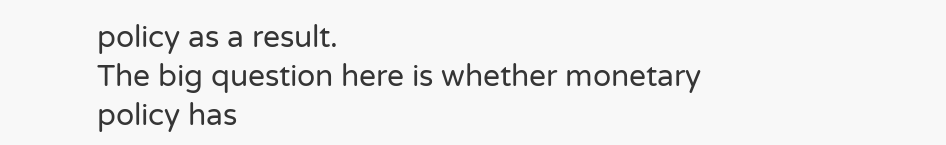policy as a result.
The big question here is whether monetary policy has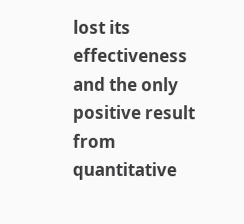lost its effectiveness and the only positive result from quantitative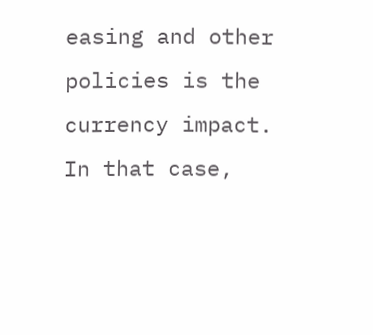easing and other policies is the currency impact.
In that case,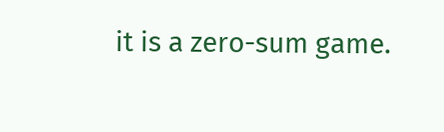it is a zero-sum game.